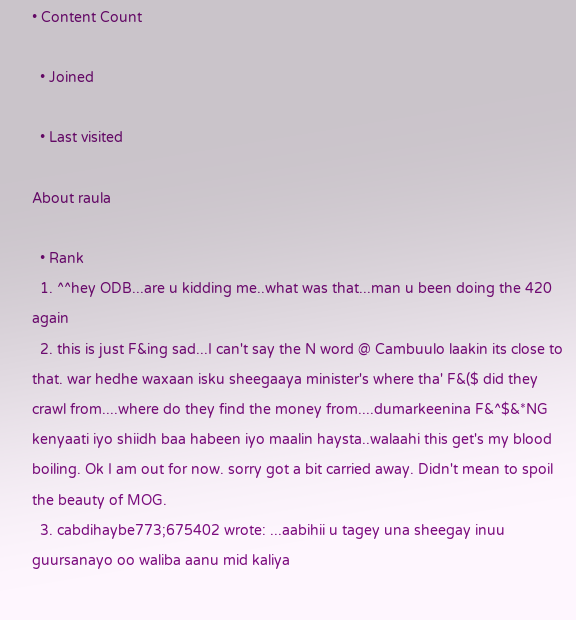• Content Count

  • Joined

  • Last visited

About raula

  • Rank
  1. ^^hey ODB...are u kidding me..what was that...man u been doing the 420 again
  2. this is just F&ing sad...I can't say the N word @ Cambuulo laakin its close to that. war hedhe waxaan isku sheegaaya minister's where tha' F&($ did they crawl from....where do they find the money from....dumarkeenina F&^$&*NG kenyaati iyo shiidh baa habeen iyo maalin haysta..walaahi this get's my blood boiling. Ok I am out for now. sorry got a bit carried away. Didn't mean to spoil the beauty of MOG.
  3. cabdihaybe773;675402 wrote: ...aabihii u tagey una sheegay inuu guursanayo oo waliba aanu mid kaliya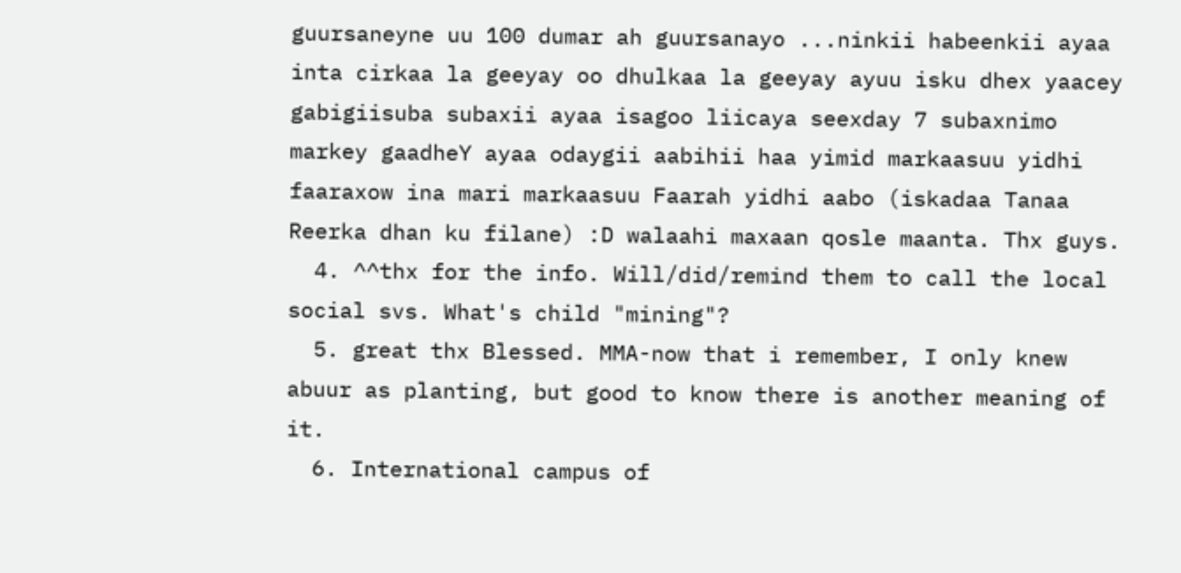guursaneyne uu 100 dumar ah guursanayo ...ninkii habeenkii ayaa inta cirkaa la geeyay oo dhulkaa la geeyay ayuu isku dhex yaacey gabigiisuba subaxii ayaa isagoo liicaya seexday 7 subaxnimo markey gaadheY ayaa odaygii aabihii haa yimid markaasuu yidhi faaraxow ina mari markaasuu Faarah yidhi aabo (iskadaa Tanaa Reerka dhan ku filane) :D walaahi maxaan qosle maanta. Thx guys.
  4. ^^thx for the info. Will/did/remind them to call the local social svs. What's child "mining"?
  5. great thx Blessed. MMA-now that i remember, I only knew abuur as planting, but good to know there is another meaning of it.
  6. International campus of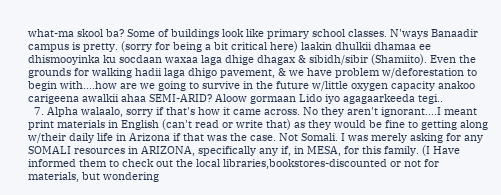what-ma skool ba? Some of buildings look like primary school classes. N'ways Banaadir campus is pretty. (sorry for being a bit critical here) laakin dhulkii dhamaa ee dhismooyinka ku socdaan waxaa laga dhige dhagax & sibidh/sibir (Shamiito). Even the grounds for walking hadii laga dhigo pavement, & we have problem w/deforestation to begin with....how are we going to survive in the future w/little oxygen capacity anakoo carigeena awalkii ahaa SEMI-ARID? Aloow gormaan Lido iyo agagaarkeeda tegi..
  7. Alpha walaalo, sorry if that's how it came across. No they aren't ignorant....I meant print materials in English (can't read or write that) as they would be fine to getting along w/their daily life in Arizona if that was the case. Not Somali. I was merely asking for any SOMALI resources in ARIZONA, specifically any if, in MESA, for this family. (I Have informed them to check out the local libraries,bookstores-discounted or not for materials, but wondering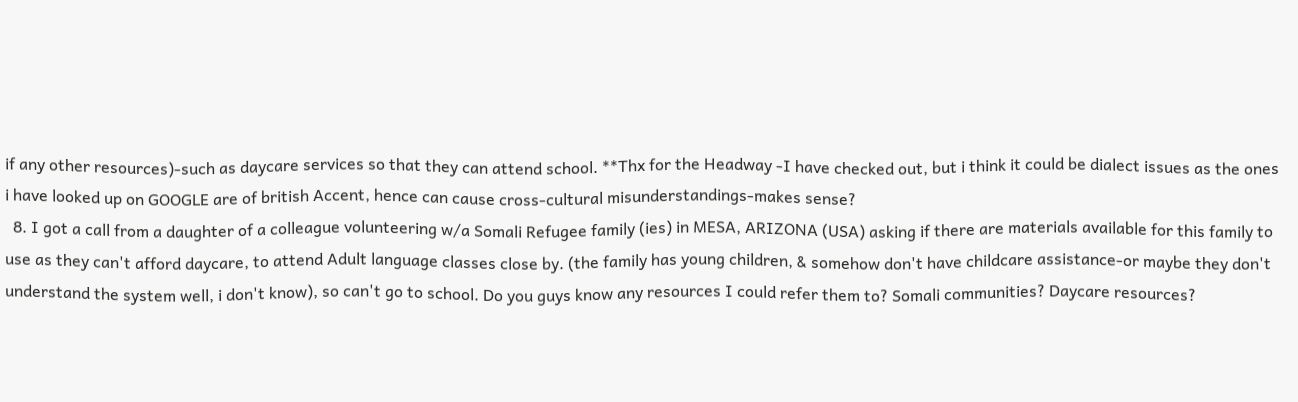if any other resources)-such as daycare services so that they can attend school. **Thx for the Headway -I have checked out, but i think it could be dialect issues as the ones i have looked up on GOOGLE are of british Accent, hence can cause cross-cultural misunderstandings-makes sense?
  8. I got a call from a daughter of a colleague volunteering w/a Somali Refugee family (ies) in MESA, ARIZONA (USA) asking if there are materials available for this family to use as they can't afford daycare, to attend Adult language classes close by. (the family has young children, & somehow don't have childcare assistance-or maybe they don't understand the system well, i don't know), so can't go to school. Do you guys know any resources I could refer them to? Somali communities? Daycare resources?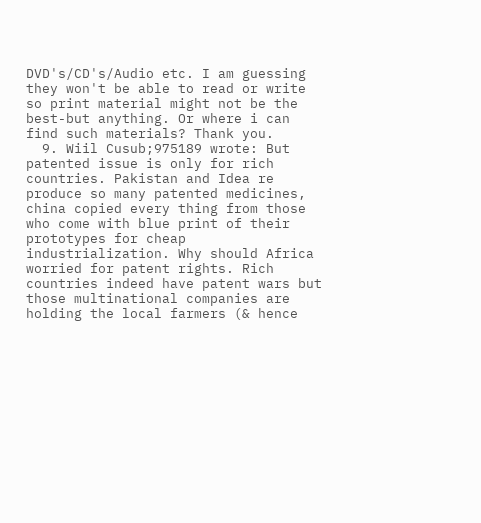DVD's/CD's/Audio etc. I am guessing they won't be able to read or write so print material might not be the best-but anything. Or where i can find such materials? Thank you.
  9. Wiil Cusub;975189 wrote: But patented issue is only for rich countries. Pakistan and Idea re produce so many patented medicines, china copied every thing from those who come with blue print of their prototypes for cheap industrialization. Why should Africa worried for patent rights. Rich countries indeed have patent wars but those multinational companies are holding the local farmers (& hence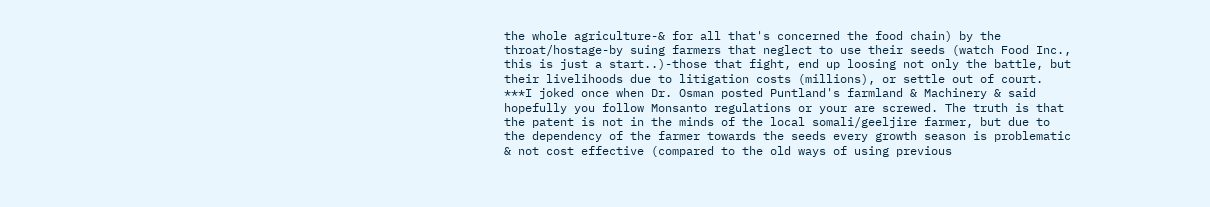the whole agriculture-& for all that's concerned the food chain) by the throat/hostage-by suing farmers that neglect to use their seeds (watch Food Inc., this is just a start..)-those that fight, end up loosing not only the battle, but their livelihoods due to litigation costs (millions), or settle out of court. ***I joked once when Dr. Osman posted Puntland's farmland & Machinery & said hopefully you follow Monsanto regulations or your are screwed. The truth is that the patent is not in the minds of the local somali/geeljire farmer, but due to the dependency of the farmer towards the seeds every growth season is problematic & not cost effective (compared to the old ways of using previous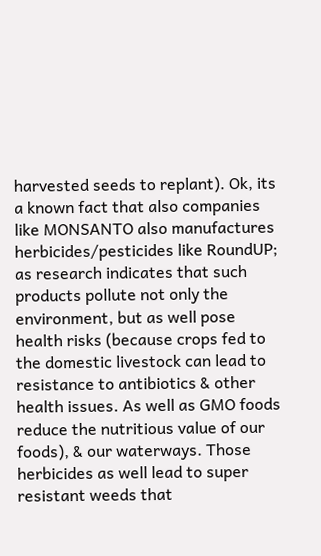harvested seeds to replant). Ok, its a known fact that also companies like MONSANTO also manufactures herbicides/pesticides like RoundUP; as research indicates that such products pollute not only the environment, but as well pose health risks (because crops fed to the domestic livestock can lead to resistance to antibiotics & other health issues. As well as GMO foods reduce the nutritious value of our foods), & our waterways. Those herbicides as well lead to super resistant weeds that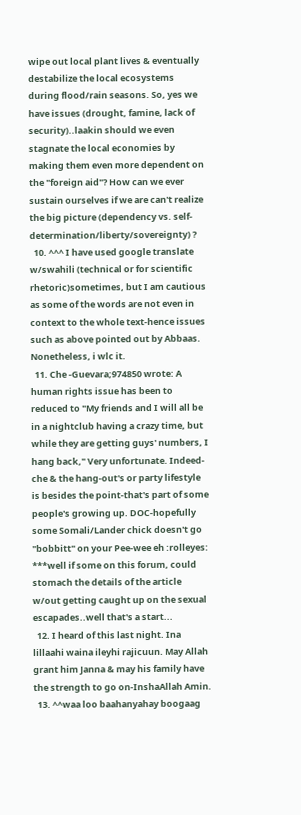wipe out local plant lives & eventually destabilize the local ecosystems during flood/rain seasons. So, yes we have issues (drought, famine, lack of security)..laakin should we even stagnate the local economies by making them even more dependent on the "foreign aid"? How can we ever sustain ourselves if we are can't realize the big picture (dependency vs. self-determination/liberty/sovereignty) ?
  10. ^^^ I have used google translate w/swahili (technical or for scientific rhetoric)sometimes, but I am cautious as some of the words are not even in context to the whole text-hence issues such as above pointed out by Abbaas. Nonetheless, i wlc it.
  11. Che -Guevara;974850 wrote: A human rights issue has been to reduced to "My friends and I will all be in a nightclub having a crazy time, but while they are getting guys' numbers, I hang back," Very unfortunate. Indeed-che & the hang-out's or party lifestyle is besides the point-that's part of some people's growing up. DOC-hopefully some Somali/Lander chick doesn't go "bobbitt" on your Pee-wee eh :rolleyes: ***well if some on this forum, could stomach the details of the article w/out getting caught up on the sexual escapades..well that's a start...
  12. I heard of this last night. Ina lillaahi waina ileyhi rajicuun. May Allah grant him Janna & may his family have the strength to go on-InshaAllah Amin.
  13. ^^waa loo baahanyahay boogaag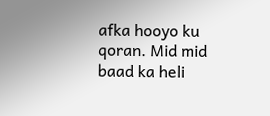afka hooyo ku qoran. Mid mid baad ka heli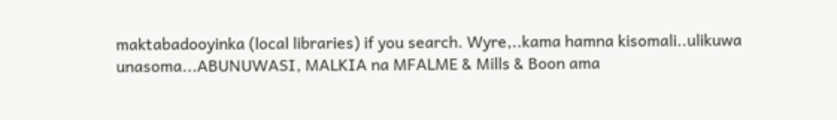maktabadooyinka (local libraries) if you search. Wyre,..kama hamna kisomali..ulikuwa unasoma...ABUNUWASI, MALKIA na MFALME & Mills & Boon ama